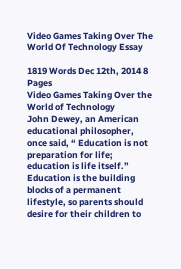Video Games Taking Over The World Of Technology Essay

1819 Words Dec 12th, 2014 8 Pages
Video Games Taking Over the World of Technology
John Dewey, an American educational philosopher, once said, “ Education is not preparation for life; education is life itself.” Education is the building blocks of a permanent lifestyle, so parents should desire for their children to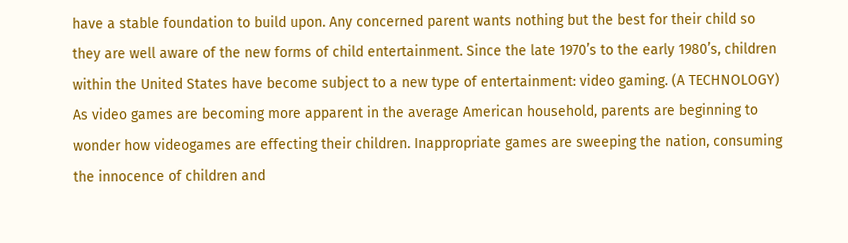have a stable foundation to build upon. Any concerned parent wants nothing but the best for their child so they are well aware of the new forms of child entertainment. Since the late 1970’s to the early 1980’s, children within the United States have become subject to a new type of entertainment: video gaming. (A TECHNOLOGY) As video games are becoming more apparent in the average American household, parents are beginning to wonder how videogames are effecting their children. Inappropriate games are sweeping the nation, consuming the innocence of children and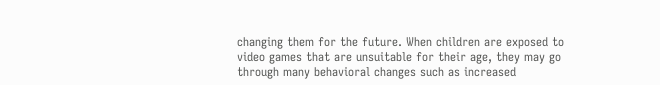changing them for the future. When children are exposed to video games that are unsuitable for their age, they may go through many behavioral changes such as increased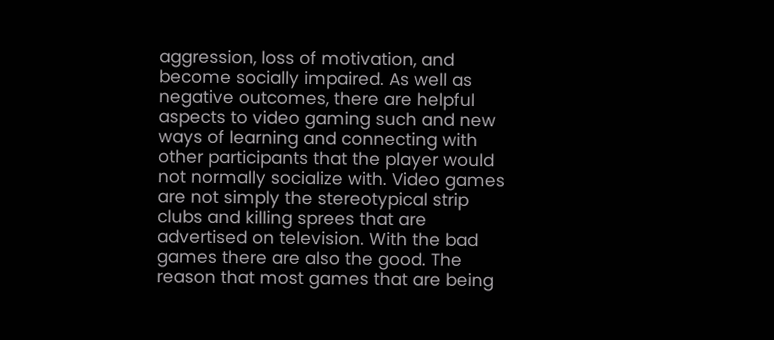aggression, loss of motivation, and become socially impaired. As well as negative outcomes, there are helpful aspects to video gaming such and new ways of learning and connecting with other participants that the player would not normally socialize with. Video games are not simply the stereotypical strip clubs and killing sprees that are advertised on television. With the bad games there are also the good. The reason that most games that are being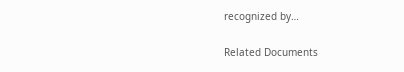recognized by…

Related Documents